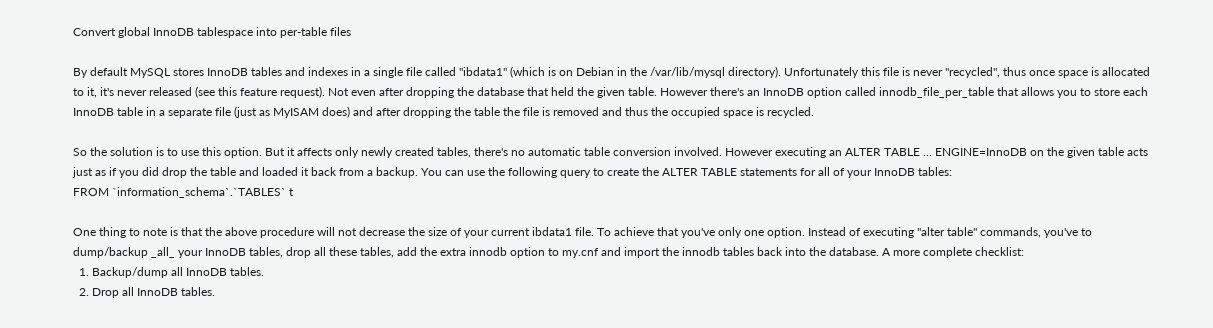Convert global InnoDB tablespace into per-table files

By default MySQL stores InnoDB tables and indexes in a single file called "ibdata1" (which is on Debian in the /var/lib/mysql directory). Unfortunately this file is never "recycled", thus once space is allocated to it, it's never released (see this feature request). Not even after dropping the database that held the given table. However there's an InnoDB option called innodb_file_per_table that allows you to store each InnoDB table in a separate file (just as MyISAM does) and after dropping the table the file is removed and thus the occupied space is recycled.

So the solution is to use this option. But it affects only newly created tables, there's no automatic table conversion involved. However executing an ALTER TABLE ... ENGINE=InnoDB on the given table acts just as if you did drop the table and loaded it back from a backup. You can use the following query to create the ALTER TABLE statements for all of your InnoDB tables:
FROM `information_schema`.`TABLES` t

One thing to note is that the above procedure will not decrease the size of your current ibdata1 file. To achieve that you've only one option. Instead of executing "alter table" commands, you've to dump/backup _all_ your InnoDB tables, drop all these tables, add the extra innodb option to my.cnf and import the innodb tables back into the database. A more complete checklist:
  1. Backup/dump all InnoDB tables.
  2. Drop all InnoDB tables.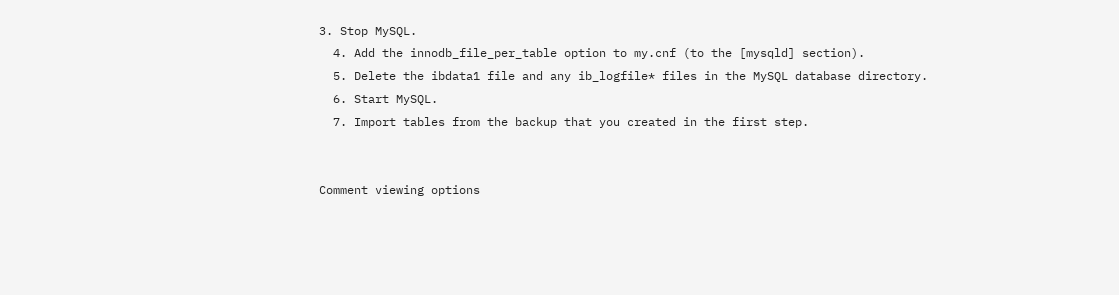3. Stop MySQL.
  4. Add the innodb_file_per_table option to my.cnf (to the [mysqld] section).
  5. Delete the ibdata1 file and any ib_logfile* files in the MySQL database directory.
  6. Start MySQL.
  7. Import tables from the backup that you created in the first step.


Comment viewing options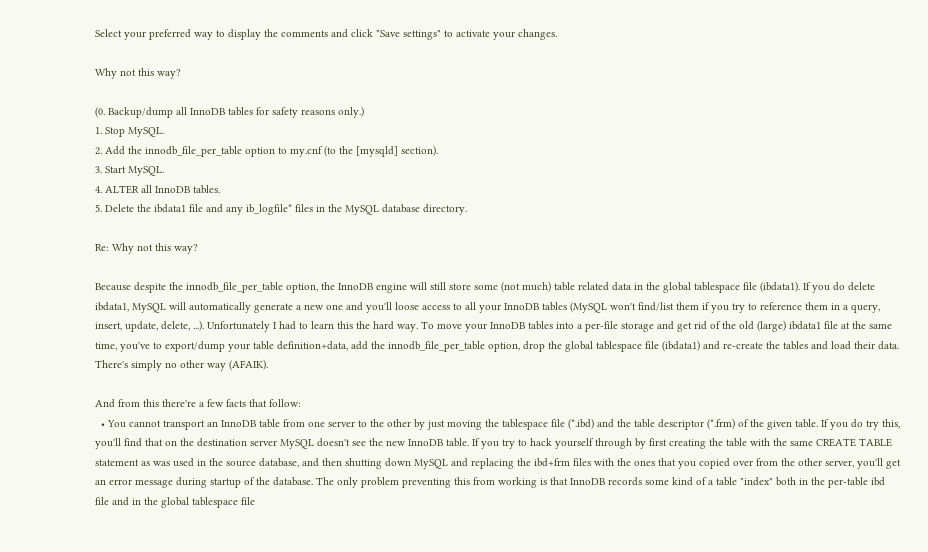Select your preferred way to display the comments and click "Save settings" to activate your changes.

Why not this way?

(0. Backup/dump all InnoDB tables for safety reasons only.)
1. Stop MySQL.
2. Add the innodb_file_per_table option to my.cnf (to the [mysqld] section).
3. Start MySQL.
4. ALTER all InnoDB tables.
5. Delete the ibdata1 file and any ib_logfile* files in the MySQL database directory.

Re: Why not this way?

Because despite the innodb_file_per_table option, the InnoDB engine will still store some (not much) table related data in the global tablespace file (ibdata1). If you do delete ibdata1, MySQL will automatically generate a new one and you'll loose access to all your InnoDB tables (MySQL won't find/list them if you try to reference them in a query, insert, update, delete, ...). Unfortunately I had to learn this the hard way. To move your InnoDB tables into a per-file storage and get rid of the old (large) ibdata1 file at the same time, you've to export/dump your table definition+data, add the innodb_file_per_table option, drop the global tablespace file (ibdata1) and re-create the tables and load their data. There's simply no other way (AFAIK).

And from this there're a few facts that follow:
  • You cannot transport an InnoDB table from one server to the other by just moving the tablespace file (*.ibd) and the table descriptor (*.frm) of the given table. If you do try this, you'll find that on the destination server MySQL doesn't see the new InnoDB table. If you try to hack yourself through by first creating the table with the same CREATE TABLE statement as was used in the source database, and then shutting down MySQL and replacing the ibd+frm files with the ones that you copied over from the other server, you'll get an error message during startup of the database. The only problem preventing this from working is that InnoDB records some kind of a table "index" both in the per-table ibd file and in the global tablespace file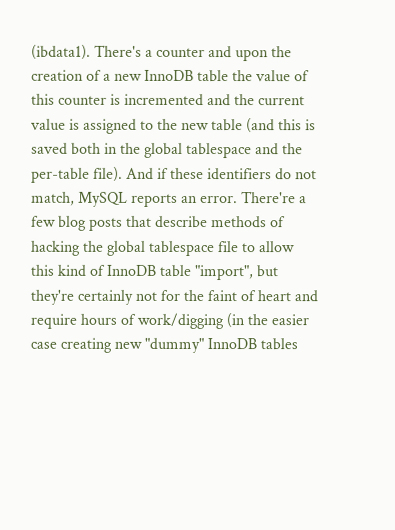(ibdata1). There's a counter and upon the creation of a new InnoDB table the value of this counter is incremented and the current value is assigned to the new table (and this is saved both in the global tablespace and the per-table file). And if these identifiers do not match, MySQL reports an error. There're a few blog posts that describe methods of hacking the global tablespace file to allow this kind of InnoDB table "import", but they're certainly not for the faint of heart and require hours of work/digging (in the easier case creating new "dummy" InnoDB tables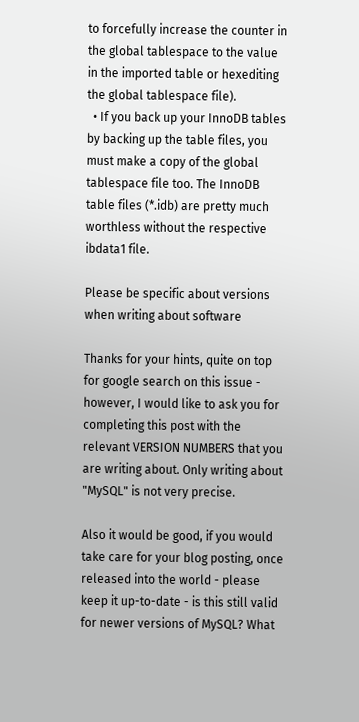to forcefully increase the counter in the global tablespace to the value in the imported table or hexediting the global tablespace file).
  • If you back up your InnoDB tables by backing up the table files, you must make a copy of the global tablespace file too. The InnoDB table files (*.idb) are pretty much worthless without the respective ibdata1 file.

Please be specific about versions when writing about software

Thanks for your hints, quite on top for google search on this issue - however, I would like to ask you for completing this post with the relevant VERSION NUMBERS that you are writing about. Only writing about "MySQL" is not very precise.

Also it would be good, if you would take care for your blog posting, once released into the world - please keep it up-to-date - is this still valid for newer versions of MySQL? What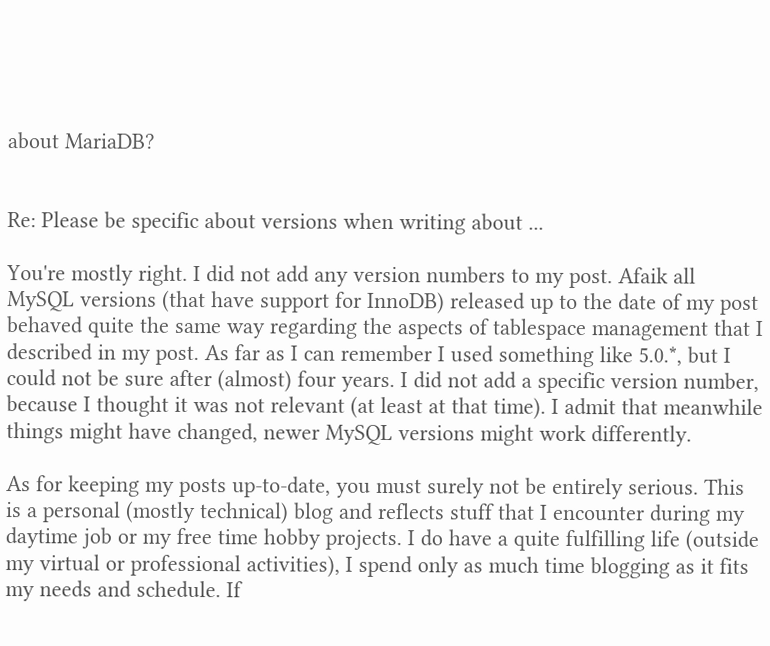about MariaDB?


Re: Please be specific about versions when writing about ...

You're mostly right. I did not add any version numbers to my post. Afaik all MySQL versions (that have support for InnoDB) released up to the date of my post behaved quite the same way regarding the aspects of tablespace management that I described in my post. As far as I can remember I used something like 5.0.*, but I could not be sure after (almost) four years. I did not add a specific version number, because I thought it was not relevant (at least at that time). I admit that meanwhile things might have changed, newer MySQL versions might work differently.

As for keeping my posts up-to-date, you must surely not be entirely serious. This is a personal (mostly technical) blog and reflects stuff that I encounter during my daytime job or my free time hobby projects. I do have a quite fulfilling life (outside my virtual or professional activities), I spend only as much time blogging as it fits my needs and schedule. If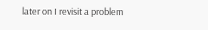later on I revisit a problem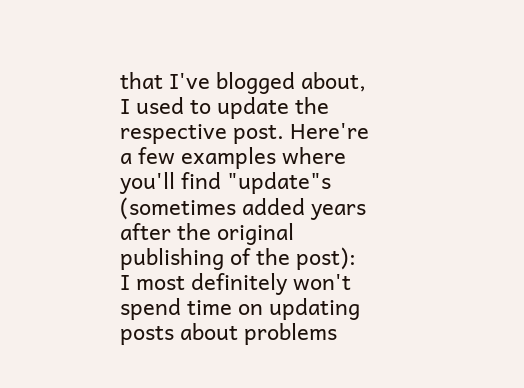that I've blogged about, I used to update the respective post. Here're a few examples where you'll find "update"s (sometimes added years after the original publishing of the post):
I most definitely won't spend time on updating posts about problems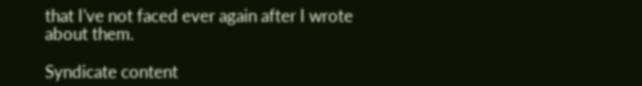that I've not faced ever again after I wrote about them.

Syndicate content